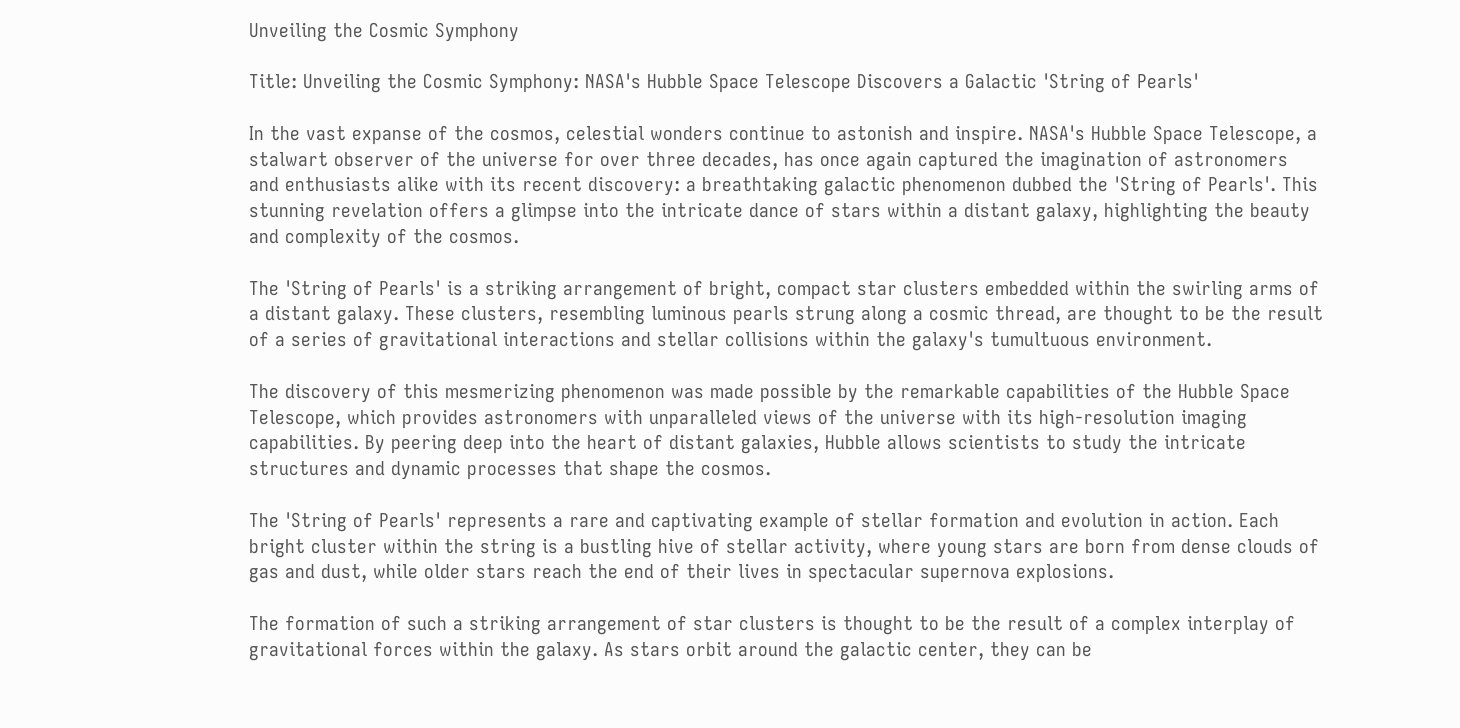Unveiling the Cosmic Symphony

Title: Unveiling the Cosmic Symphony: NASA's Hubble Space Telescope Discovers a Galactic 'String of Pearls'

In the vast expanse of the cosmos, celestial wonders continue to astonish and inspire. NASA's Hubble Space Telescope, a stalwart observer of the universe for over three decades, has once again captured the imagination of astronomers and enthusiasts alike with its recent discovery: a breathtaking galactic phenomenon dubbed the 'String of Pearls'. This stunning revelation offers a glimpse into the intricate dance of stars within a distant galaxy, highlighting the beauty and complexity of the cosmos.

The 'String of Pearls' is a striking arrangement of bright, compact star clusters embedded within the swirling arms of a distant galaxy. These clusters, resembling luminous pearls strung along a cosmic thread, are thought to be the result of a series of gravitational interactions and stellar collisions within the galaxy's tumultuous environment.

The discovery of this mesmerizing phenomenon was made possible by the remarkable capabilities of the Hubble Space Telescope, which provides astronomers with unparalleled views of the universe with its high-resolution imaging capabilities. By peering deep into the heart of distant galaxies, Hubble allows scientists to study the intricate structures and dynamic processes that shape the cosmos.

The 'String of Pearls' represents a rare and captivating example of stellar formation and evolution in action. Each bright cluster within the string is a bustling hive of stellar activity, where young stars are born from dense clouds of gas and dust, while older stars reach the end of their lives in spectacular supernova explosions.

The formation of such a striking arrangement of star clusters is thought to be the result of a complex interplay of gravitational forces within the galaxy. As stars orbit around the galactic center, they can be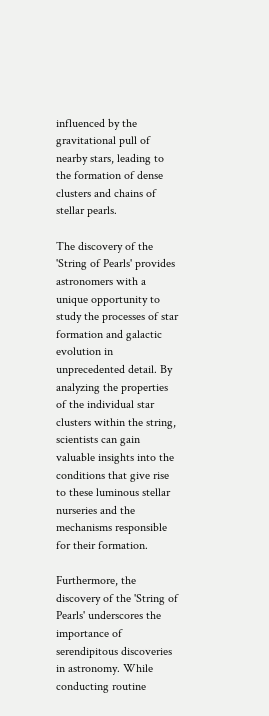influenced by the gravitational pull of nearby stars, leading to the formation of dense clusters and chains of stellar pearls.

The discovery of the 'String of Pearls' provides astronomers with a unique opportunity to study the processes of star formation and galactic evolution in unprecedented detail. By analyzing the properties of the individual star clusters within the string, scientists can gain valuable insights into the conditions that give rise to these luminous stellar nurseries and the mechanisms responsible for their formation.

Furthermore, the discovery of the 'String of Pearls' underscores the importance of serendipitous discoveries in astronomy. While conducting routine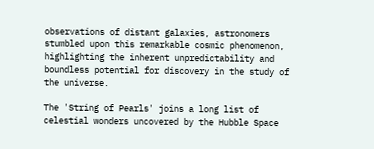observations of distant galaxies, astronomers stumbled upon this remarkable cosmic phenomenon, highlighting the inherent unpredictability and boundless potential for discovery in the study of the universe.

The 'String of Pearls' joins a long list of celestial wonders uncovered by the Hubble Space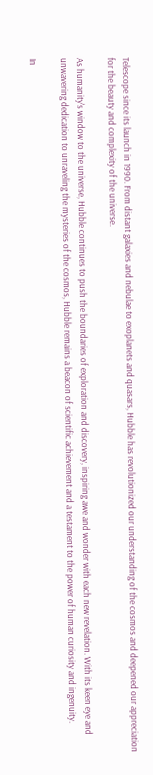Telescope since its launch in 1990. From distant galaxies and nebulae to exoplanets and quasars, Hubble has revolutionized our understanding of the cosmos and deepened our appreciation for the beauty and complexity of the universe.

As humanity's window to the universe, Hubble continues to push the boundaries of exploration and discovery, inspiring awe and wonder with each new revelation. With its keen eye and unwavering dedication to unraveling the mysteries of the cosmos, Hubble remains a beacon of scientific achievement and a testament to the power of human curiosity and ingenuity.

In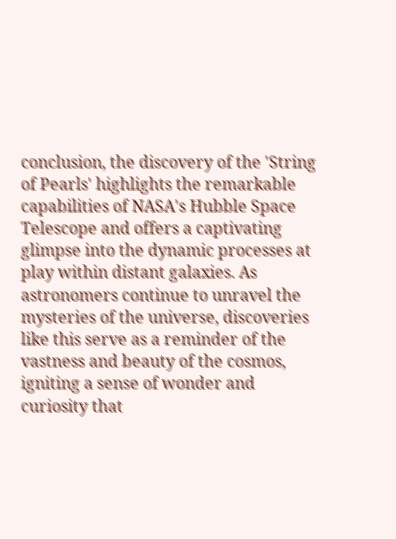conclusion, the discovery of the 'String of Pearls' highlights the remarkable capabilities of NASA's Hubble Space Telescope and offers a captivating glimpse into the dynamic processes at play within distant galaxies. As astronomers continue to unravel the mysteries of the universe, discoveries like this serve as a reminder of the vastness and beauty of the cosmos, igniting a sense of wonder and curiosity that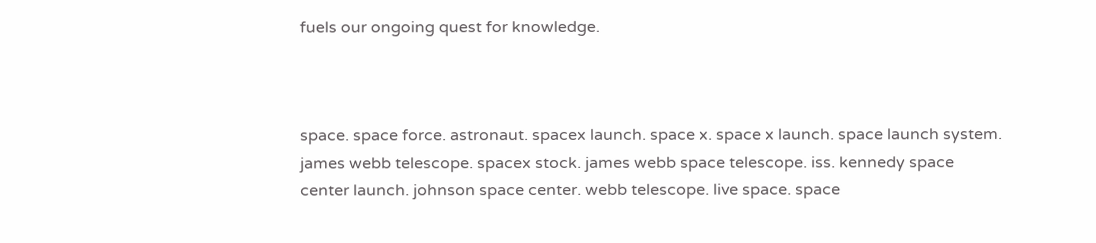fuels our ongoing quest for knowledge.



space. space force. astronaut. spacex launch. space x. space x launch. space launch system. james webb telescope. spacex stock. james webb space telescope. iss. kennedy space center launch. johnson space center. webb telescope. live space. space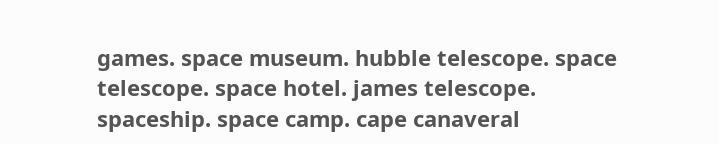games. space museum. hubble telescope. space telescope. space hotel. james telescope. spaceship. space camp. cape canaveral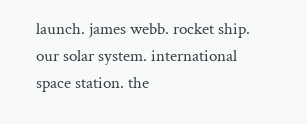launch. james webb. rocket ship. our solar system. international space station. the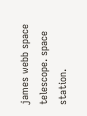james webb space telescope. space station.